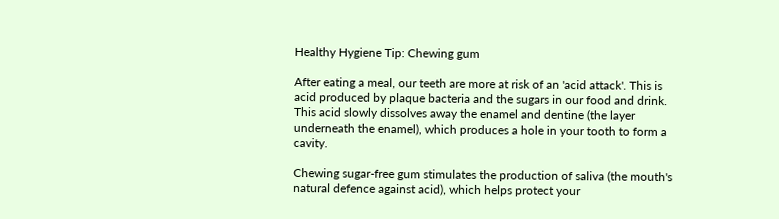Healthy Hygiene Tip: Chewing gum

After eating a meal, our teeth are more at risk of an 'acid attack'. This is acid produced by plaque bacteria and the sugars in our food and drink. This acid slowly dissolves away the enamel and dentine (the layer underneath the enamel), which produces a hole in your tooth to form a cavity.

Chewing sugar-free gum stimulates the production of saliva (the mouth's natural defence against acid), which helps protect your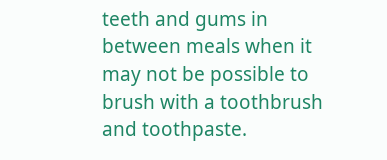teeth and gums in between meals when it may not be possible to brush with a toothbrush and toothpaste.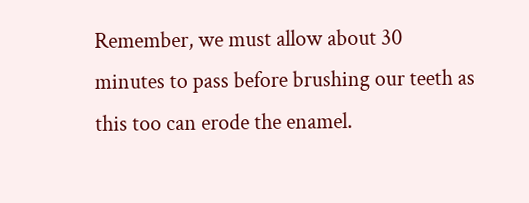Remember, we must allow about 30 minutes to pass before brushing our teeth as this too can erode the enamel.